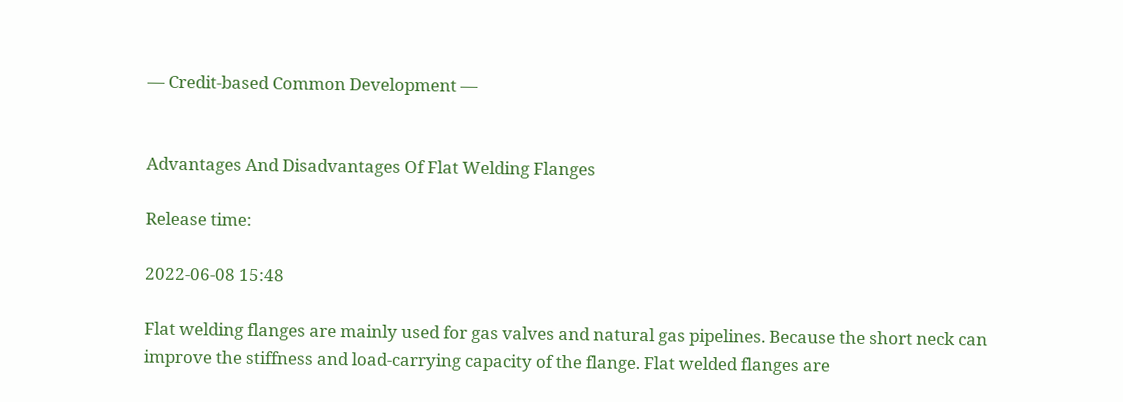— Credit-based Common Development —


Advantages And Disadvantages Of Flat Welding Flanges

Release time:

2022-06-08 15:48

Flat welding flanges are mainly used for gas valves and natural gas pipelines. Because the short neck can improve the stiffness and load-carrying capacity of the flange. Flat welded flanges are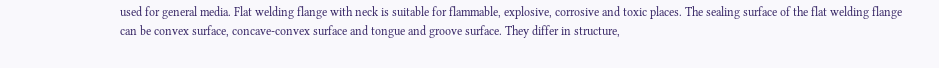used for general media. Flat welding flange with neck is suitable for flammable, explosive, corrosive and toxic places. The sealing surface of the flat welding flange can be convex surface, concave-convex surface and tongue and groove surface. They differ in structure,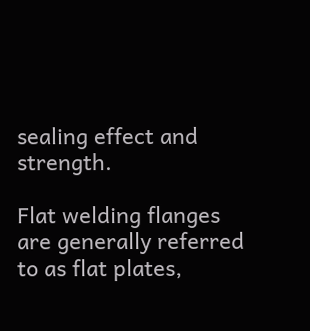sealing effect and strength.

Flat welding flanges are generally referred to as flat plates,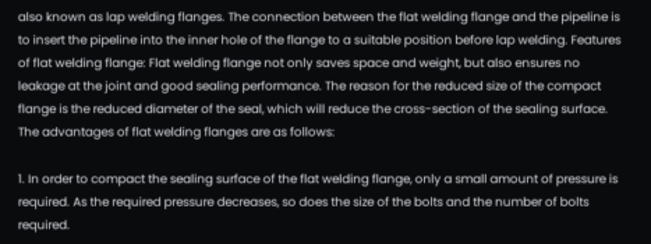also known as lap welding flanges. The connection between the flat welding flange and the pipeline is to insert the pipeline into the inner hole of the flange to a suitable position before lap welding. Features of flat welding flange: Flat welding flange not only saves space and weight, but also ensures no leakage at the joint and good sealing performance. The reason for the reduced size of the compact flange is the reduced diameter of the seal, which will reduce the cross-section of the sealing surface. The advantages of flat welding flanges are as follows:

1. In order to compact the sealing surface of the flat welding flange, only a small amount of pressure is required. As the required pressure decreases, so does the size of the bolts and the number of bolts required.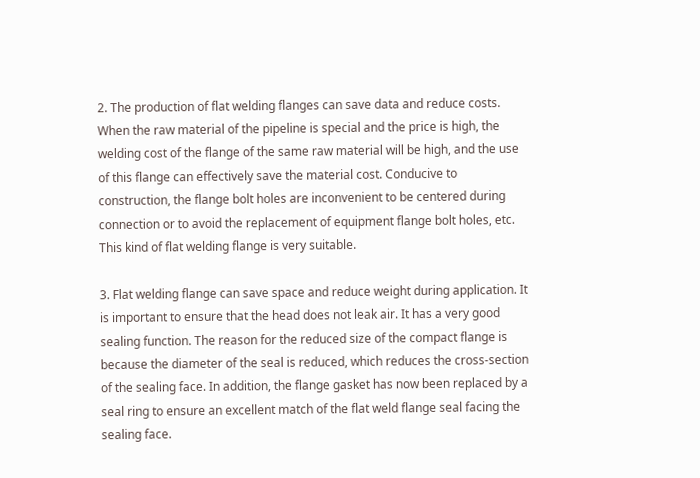2. The production of flat welding flanges can save data and reduce costs. When the raw material of the pipeline is special and the price is high, the welding cost of the flange of the same raw material will be high, and the use of this flange can effectively save the material cost. Conducive to construction, the flange bolt holes are inconvenient to be centered during connection or to avoid the replacement of equipment flange bolt holes, etc. This kind of flat welding flange is very suitable.

3. Flat welding flange can save space and reduce weight during application. It is important to ensure that the head does not leak air. It has a very good sealing function. The reason for the reduced size of the compact flange is because the diameter of the seal is reduced, which reduces the cross-section of the sealing face. In addition, the flange gasket has now been replaced by a seal ring to ensure an excellent match of the flat weld flange seal facing the sealing face.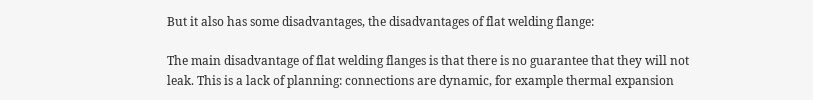But it also has some disadvantages, the disadvantages of flat welding flange:

The main disadvantage of flat welding flanges is that there is no guarantee that they will not leak. This is a lack of planning: connections are dynamic, for example thermal expansion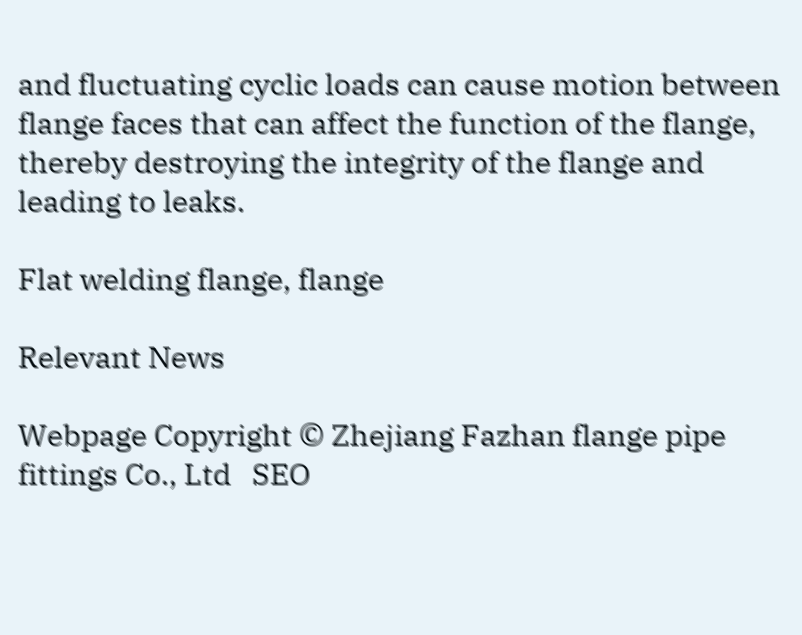and fluctuating cyclic loads can cause motion between flange faces that can affect the function of the flange, thereby destroying the integrity of the flange and leading to leaks.

Flat welding flange, flange

Relevant News

Webpage Copyright © Zhejiang Fazhan flange pipe fittings Co., Ltd   SEO